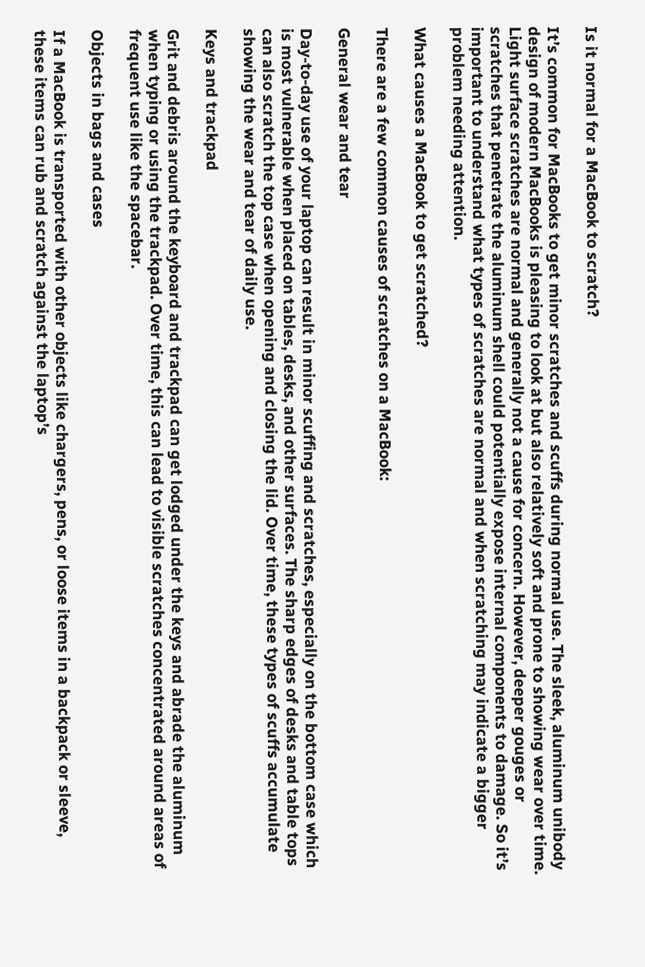Is it normal for a MacBook to scratch?

It’s common for MacBooks to get minor scratches and scuffs during normal use. The sleek, aluminum unibody design of modern MacBooks is pleasing to look at but also relatively soft and prone to showing wear over time. Light surface scratches are normal and generally not a cause for concern. However, deeper gouges or scratches that penetrate the aluminum shell could potentially expose internal components to damage. So it’s important to understand what types of scratches are normal and when scratching may indicate a bigger problem needing attention.

What causes a MacBook to get scratched?

There are a few common causes of scratches on a MacBook:

General wear and tear

Day-to-day use of your laptop can result in minor scuffing and scratches, especially on the bottom case which is most vulnerable when placed on tables, desks, and other surfaces. The sharp edges of desks and table tops can also scratch the top case when opening and closing the lid. Over time, these types of scuffs accumulate showing the wear and tear of daily use.

Keys and trackpad

Grit and debris around the keyboard and trackpad can get lodged under the keys and abrade the aluminum when typing or using the trackpad. Over time, this can lead to visible scratches concentrated around areas of frequent use like the spacebar.

Objects in bags and cases

If a MacBook is transported with other objects like chargers, pens, or loose items in a backpack or sleeve, these items can rub and scratch against the laptop’s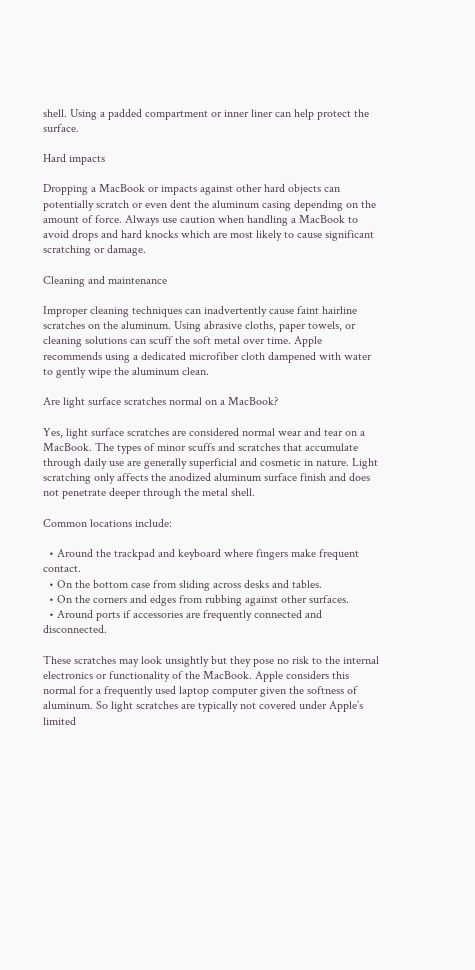shell. Using a padded compartment or inner liner can help protect the surface.

Hard impacts

Dropping a MacBook or impacts against other hard objects can potentially scratch or even dent the aluminum casing depending on the amount of force. Always use caution when handling a MacBook to avoid drops and hard knocks which are most likely to cause significant scratching or damage.

Cleaning and maintenance

Improper cleaning techniques can inadvertently cause faint hairline scratches on the aluminum. Using abrasive cloths, paper towels, or cleaning solutions can scuff the soft metal over time. Apple recommends using a dedicated microfiber cloth dampened with water to gently wipe the aluminum clean.

Are light surface scratches normal on a MacBook?

Yes, light surface scratches are considered normal wear and tear on a MacBook. The types of minor scuffs and scratches that accumulate through daily use are generally superficial and cosmetic in nature. Light scratching only affects the anodized aluminum surface finish and does not penetrate deeper through the metal shell.

Common locations include:

  • Around the trackpad and keyboard where fingers make frequent contact.
  • On the bottom case from sliding across desks and tables.
  • On the corners and edges from rubbing against other surfaces.
  • Around ports if accessories are frequently connected and disconnected.

These scratches may look unsightly but they pose no risk to the internal electronics or functionality of the MacBook. Apple considers this normal for a frequently used laptop computer given the softness of aluminum. So light scratches are typically not covered under Apple’s limited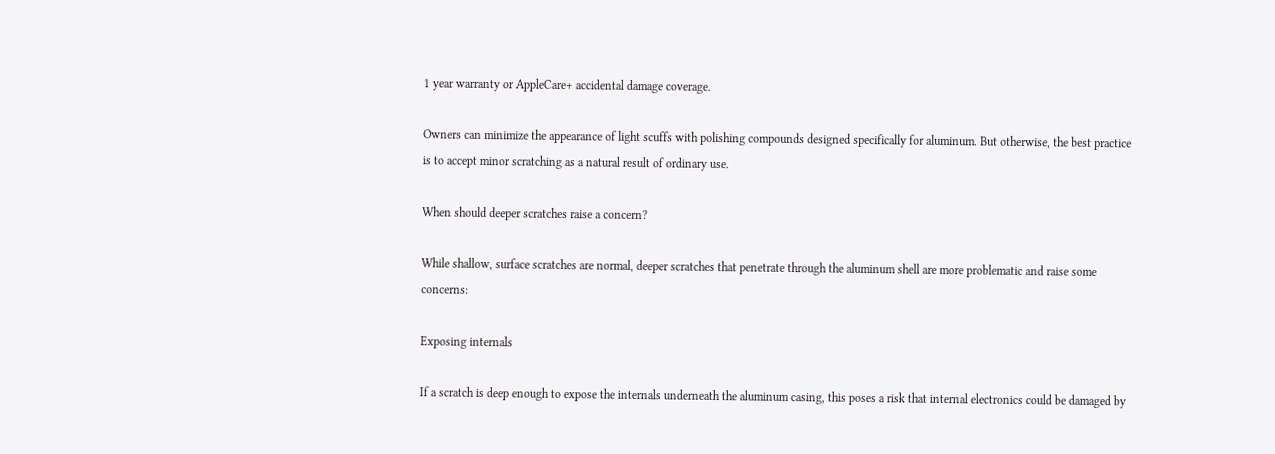1 year warranty or AppleCare+ accidental damage coverage.

Owners can minimize the appearance of light scuffs with polishing compounds designed specifically for aluminum. But otherwise, the best practice is to accept minor scratching as a natural result of ordinary use.

When should deeper scratches raise a concern?

While shallow, surface scratches are normal, deeper scratches that penetrate through the aluminum shell are more problematic and raise some concerns:

Exposing internals

If a scratch is deep enough to expose the internals underneath the aluminum casing, this poses a risk that internal electronics could be damaged by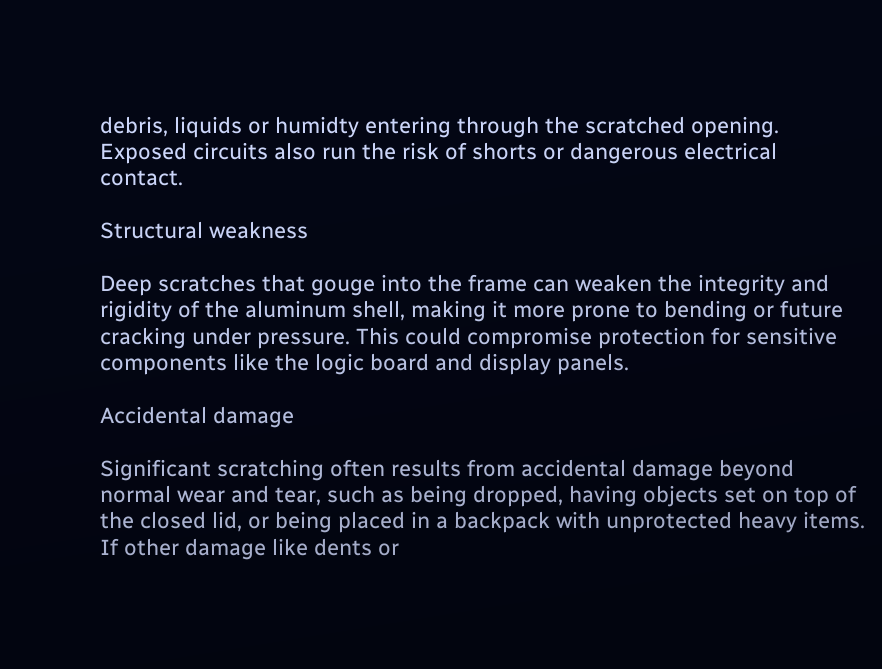debris, liquids or humidty entering through the scratched opening. Exposed circuits also run the risk of shorts or dangerous electrical contact.

Structural weakness

Deep scratches that gouge into the frame can weaken the integrity and rigidity of the aluminum shell, making it more prone to bending or future cracking under pressure. This could compromise protection for sensitive components like the logic board and display panels.

Accidental damage

Significant scratching often results from accidental damage beyond normal wear and tear, such as being dropped, having objects set on top of the closed lid, or being placed in a backpack with unprotected heavy items. If other damage like dents or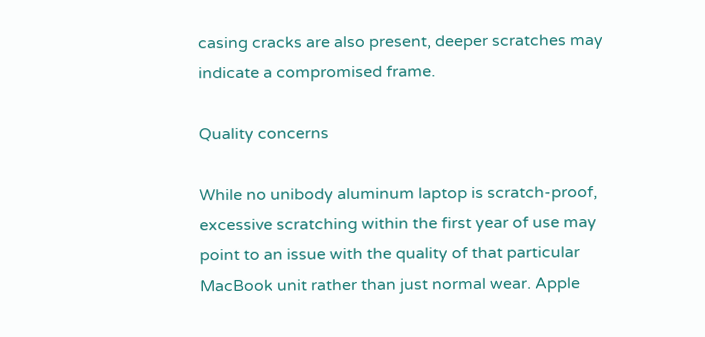casing cracks are also present, deeper scratches may indicate a compromised frame.

Quality concerns

While no unibody aluminum laptop is scratch-proof, excessive scratching within the first year of use may point to an issue with the quality of that particular MacBook unit rather than just normal wear. Apple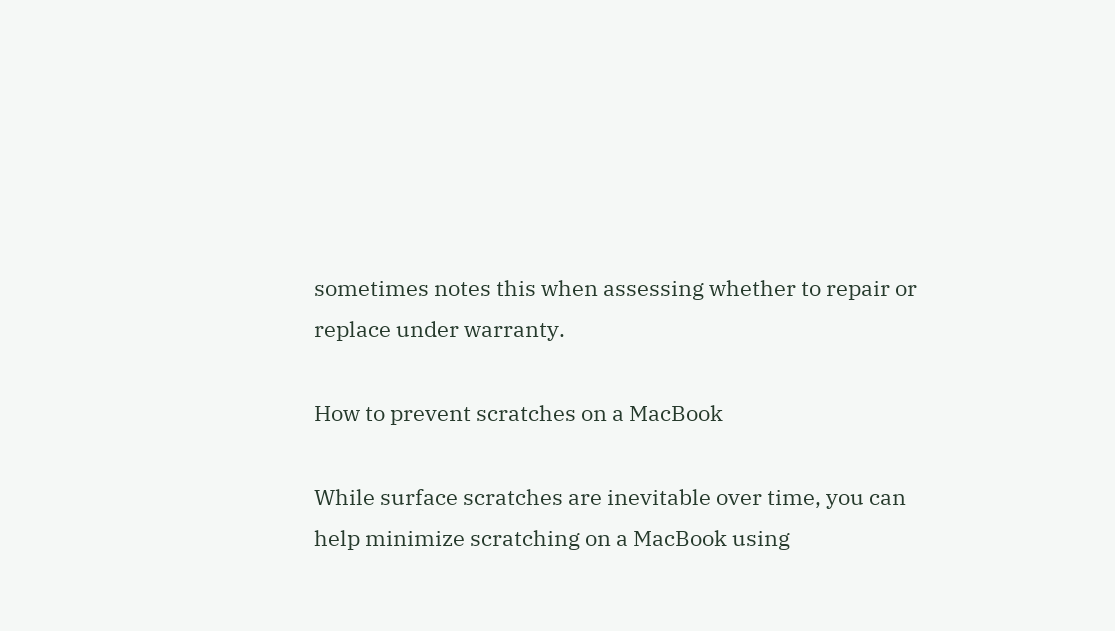sometimes notes this when assessing whether to repair or replace under warranty.

How to prevent scratches on a MacBook

While surface scratches are inevitable over time, you can help minimize scratching on a MacBook using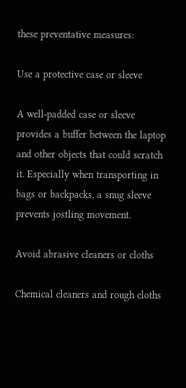these preventative measures:

Use a protective case or sleeve

A well-padded case or sleeve provides a buffer between the laptop and other objects that could scratch it. Especially when transporting in bags or backpacks, a snug sleeve prevents jostling movement.

Avoid abrasive cleaners or cloths

Chemical cleaners and rough cloths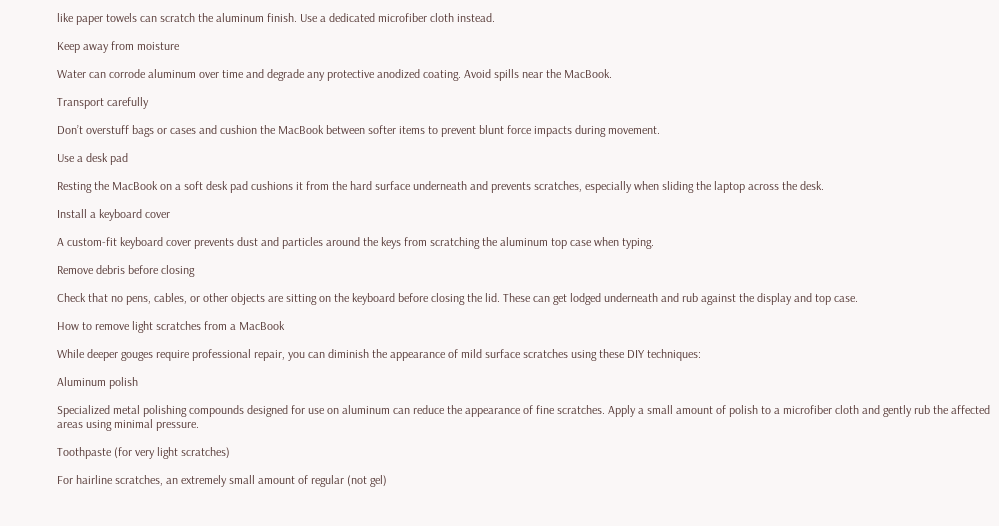like paper towels can scratch the aluminum finish. Use a dedicated microfiber cloth instead.

Keep away from moisture

Water can corrode aluminum over time and degrade any protective anodized coating. Avoid spills near the MacBook.

Transport carefully

Don’t overstuff bags or cases and cushion the MacBook between softer items to prevent blunt force impacts during movement.

Use a desk pad

Resting the MacBook on a soft desk pad cushions it from the hard surface underneath and prevents scratches, especially when sliding the laptop across the desk.

Install a keyboard cover

A custom-fit keyboard cover prevents dust and particles around the keys from scratching the aluminum top case when typing.

Remove debris before closing

Check that no pens, cables, or other objects are sitting on the keyboard before closing the lid. These can get lodged underneath and rub against the display and top case.

How to remove light scratches from a MacBook

While deeper gouges require professional repair, you can diminish the appearance of mild surface scratches using these DIY techniques:

Aluminum polish

Specialized metal polishing compounds designed for use on aluminum can reduce the appearance of fine scratches. Apply a small amount of polish to a microfiber cloth and gently rub the affected areas using minimal pressure.

Toothpaste (for very light scratches)

For hairline scratches, an extremely small amount of regular (not gel)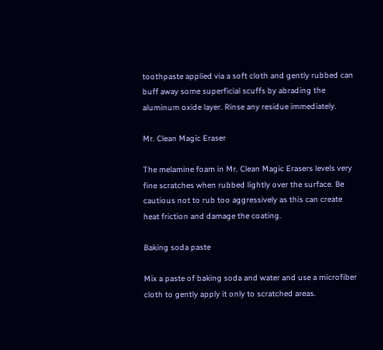toothpaste applied via a soft cloth and gently rubbed can buff away some superficial scuffs by abrading the aluminum oxide layer. Rinse any residue immediately.

Mr. Clean Magic Eraser

The melamine foam in Mr. Clean Magic Erasers levels very fine scratches when rubbed lightly over the surface. Be cautious not to rub too aggressively as this can create heat friction and damage the coating.

Baking soda paste

Mix a paste of baking soda and water and use a microfiber cloth to gently apply it only to scratched areas.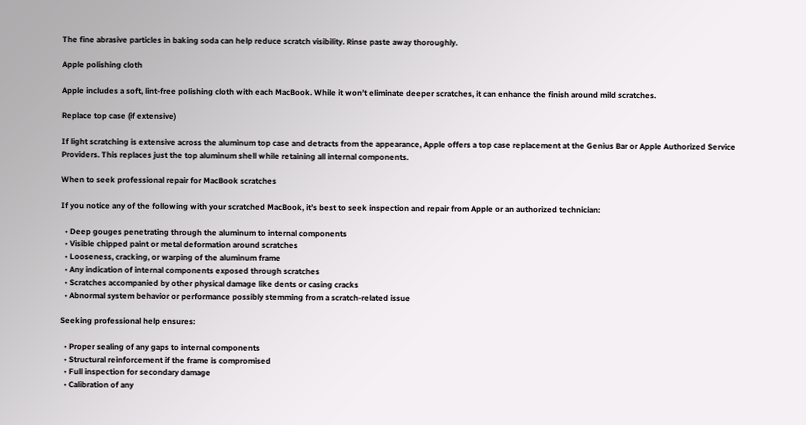The fine abrasive particles in baking soda can help reduce scratch visibility. Rinse paste away thoroughly.

Apple polishing cloth

Apple includes a soft, lint-free polishing cloth with each MacBook. While it won’t eliminate deeper scratches, it can enhance the finish around mild scratches.

Replace top case (if extensive)

If light scratching is extensive across the aluminum top case and detracts from the appearance, Apple offers a top case replacement at the Genius Bar or Apple Authorized Service Providers. This replaces just the top aluminum shell while retaining all internal components.

When to seek professional repair for MacBook scratches

If you notice any of the following with your scratched MacBook, it’s best to seek inspection and repair from Apple or an authorized technician:

  • Deep gouges penetrating through the aluminum to internal components
  • Visible chipped paint or metal deformation around scratches
  • Looseness, cracking, or warping of the aluminum frame
  • Any indication of internal components exposed through scratches
  • Scratches accompanied by other physical damage like dents or casing cracks
  • Abnormal system behavior or performance possibly stemming from a scratch-related issue

Seeking professional help ensures:

  • Proper sealing of any gaps to internal components
  • Structural reinforcement if the frame is compromised
  • Full inspection for secondary damage
  • Calibration of any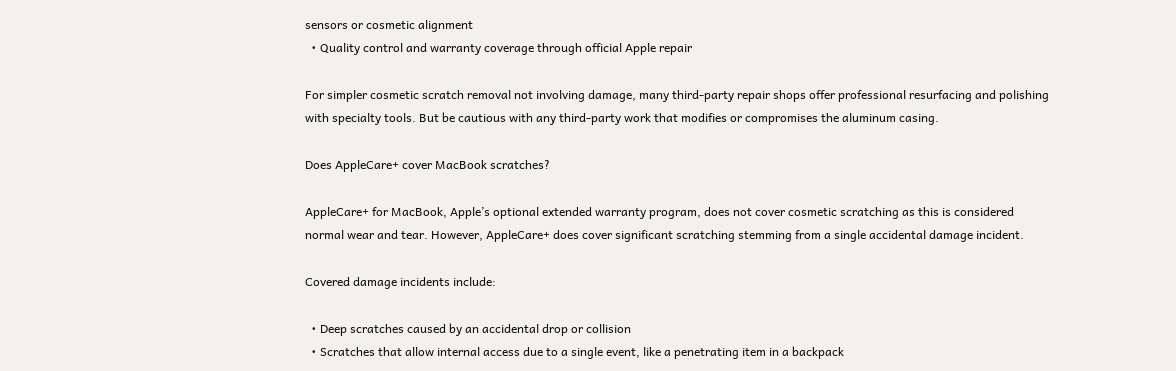sensors or cosmetic alignment
  • Quality control and warranty coverage through official Apple repair

For simpler cosmetic scratch removal not involving damage, many third-party repair shops offer professional resurfacing and polishing with specialty tools. But be cautious with any third-party work that modifies or compromises the aluminum casing.

Does AppleCare+ cover MacBook scratches?

AppleCare+ for MacBook, Apple’s optional extended warranty program, does not cover cosmetic scratching as this is considered normal wear and tear. However, AppleCare+ does cover significant scratching stemming from a single accidental damage incident.

Covered damage incidents include:

  • Deep scratches caused by an accidental drop or collision
  • Scratches that allow internal access due to a single event, like a penetrating item in a backpack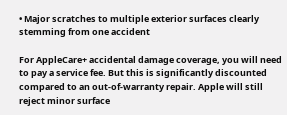• Major scratches to multiple exterior surfaces clearly stemming from one accident

For AppleCare+ accidental damage coverage, you will need to pay a service fee. But this is significantly discounted compared to an out-of-warranty repair. Apple will still reject minor surface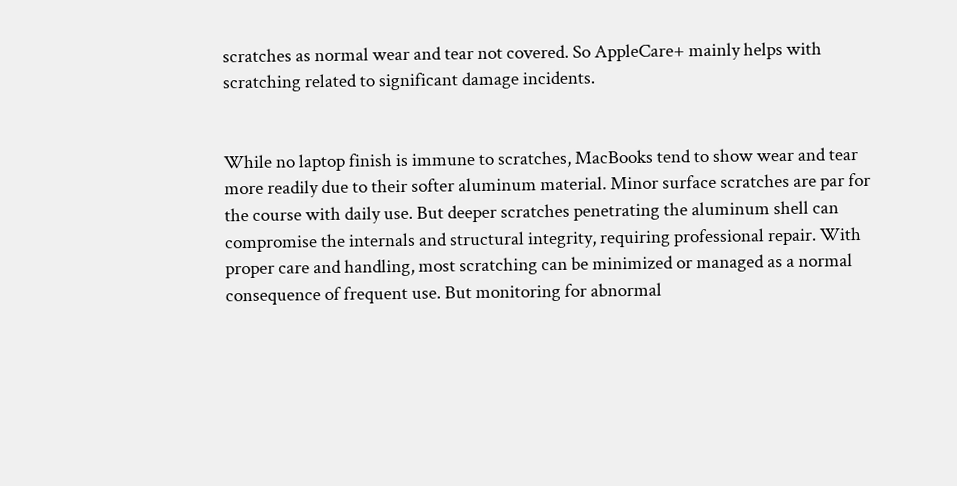scratches as normal wear and tear not covered. So AppleCare+ mainly helps with scratching related to significant damage incidents.


While no laptop finish is immune to scratches, MacBooks tend to show wear and tear more readily due to their softer aluminum material. Minor surface scratches are par for the course with daily use. But deeper scratches penetrating the aluminum shell can compromise the internals and structural integrity, requiring professional repair. With proper care and handling, most scratching can be minimized or managed as a normal consequence of frequent use. But monitoring for abnormal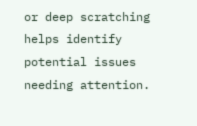or deep scratching helps identify potential issues needing attention.